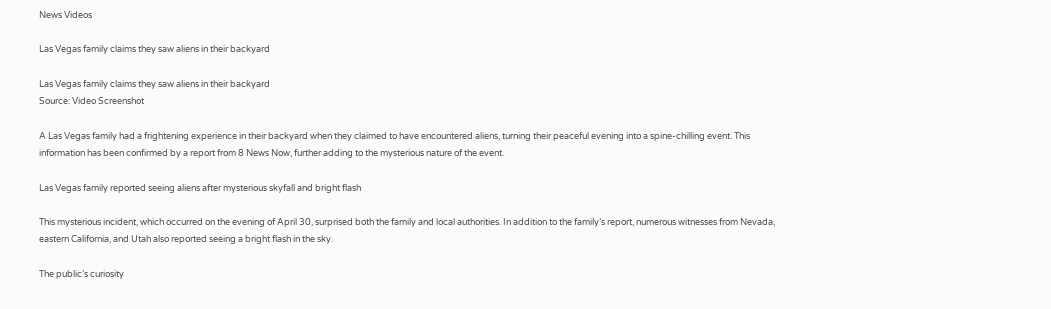News Videos

Las Vegas family claims they saw aliens in their backyard

Las Vegas family claims they saw aliens in their backyard
Source: Video Screenshot

A Las Vegas family had a frightening experience in their backyard when they claimed to have encountered aliens, turning their peaceful evening into a spine-chilling event. This information has been confirmed by a report from 8 News Now, further adding to the mysterious nature of the event.

Las Vegas family reported seeing aliens after mysterious skyfall and bright flash

This mysterious incident, which occurred on the evening of April 30, surprised both the family and local authorities. In addition to the family’s report, numerous witnesses from Nevada, eastern California, and Utah also reported seeing a bright flash in the sky.

The public’s curiosity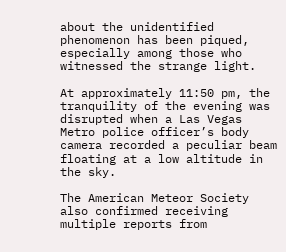about the unidentified phenomenon has been piqued, especially among those who witnessed the strange light.

At approximately 11:50 pm, the tranquility of the evening was disrupted when a Las Vegas Metro police officer’s body camera recorded a peculiar beam floating at a low altitude in the sky.

The American Meteor Society also confirmed receiving multiple reports from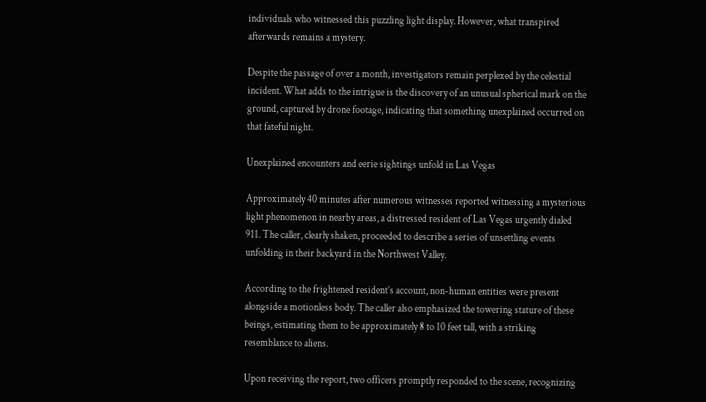individuals who witnessed this puzzling light display. However, what transpired afterwards remains a mystery.

Despite the passage of over a month, investigators remain perplexed by the celestial incident. What adds to the intrigue is the discovery of an unusual spherical mark on the ground, captured by drone footage, indicating that something unexplained occurred on that fateful night.

Unexplained encounters and eerie sightings unfold in Las Vegas

Approximately 40 minutes after numerous witnesses reported witnessing a mysterious light phenomenon in nearby areas, a distressed resident of Las Vegas urgently dialed 911. The caller, clearly shaken, proceeded to describe a series of unsettling events unfolding in their backyard in the Northwest Valley.

According to the frightened resident’s account, non-human entities were present alongside a motionless body. The caller also emphasized the towering stature of these beings, estimating them to be approximately 8 to 10 feet tall, with a striking resemblance to aliens.

Upon receiving the report, two officers promptly responded to the scene, recognizing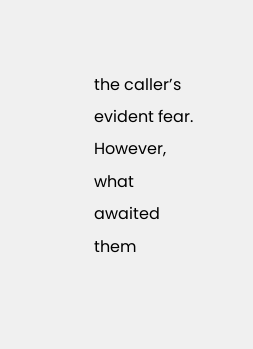the caller’s evident fear. However, what awaited them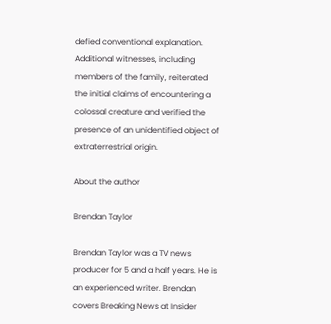defied conventional explanation. Additional witnesses, including members of the family, reiterated the initial claims of encountering a colossal creature and verified the presence of an unidentified object of extraterrestrial origin.

About the author

Brendan Taylor

Brendan Taylor was a TV news producer for 5 and a half years. He is an experienced writer. Brendan covers Breaking News at Insider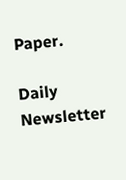Paper.

Daily Newsletter